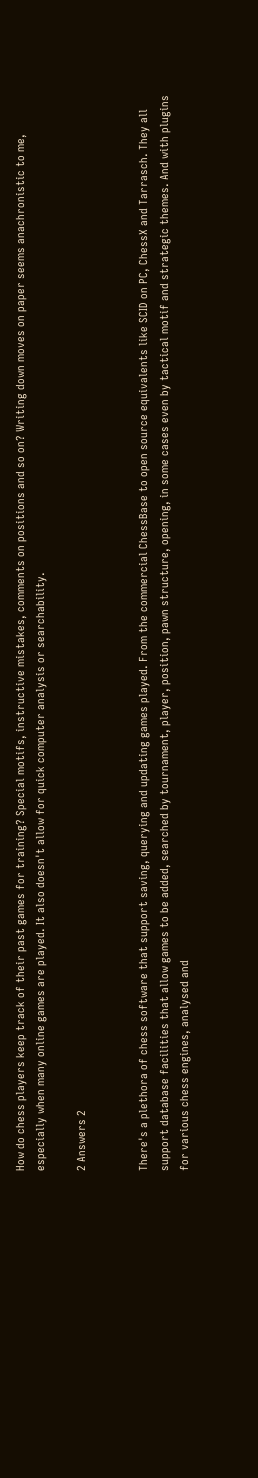How do chess players keep track of their past games for training? Special motifs, instructive mistakes, comments on positions and so on? Writing down moves on paper seems anachronistic to me, especially when many online games are played. It also doesn't allow for quick computer analysis or searchability.

2 Answers 2


There's a plethora of chess software that support saving, querying and updating games played. From the commercial ChessBase to open source equivalents like SCID on PC, ChessX and Tarrasch. They all support database facilities that allow games to be added, searched by tournament, player, position, pawn structure, opening, in some cases even by tactical motif and strategic themes. And with plugins for various chess engines, analysed and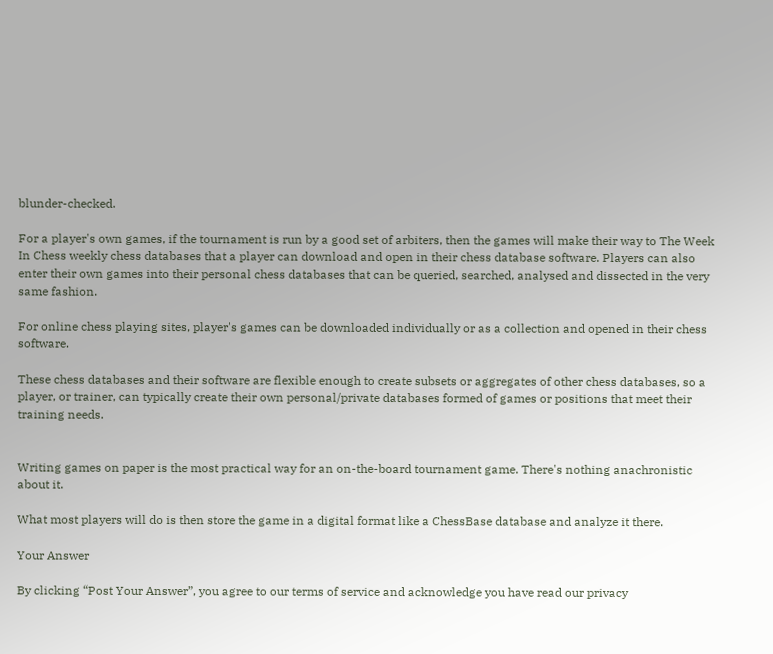blunder-checked.

For a player's own games, if the tournament is run by a good set of arbiters, then the games will make their way to The Week In Chess weekly chess databases that a player can download and open in their chess database software. Players can also enter their own games into their personal chess databases that can be queried, searched, analysed and dissected in the very same fashion.

For online chess playing sites, player's games can be downloaded individually or as a collection and opened in their chess software.

These chess databases and their software are flexible enough to create subsets or aggregates of other chess databases, so a player, or trainer, can typically create their own personal/private databases formed of games or positions that meet their training needs.


Writing games on paper is the most practical way for an on-the-board tournament game. There's nothing anachronistic about it.

What most players will do is then store the game in a digital format like a ChessBase database and analyze it there.

Your Answer

By clicking “Post Your Answer”, you agree to our terms of service and acknowledge you have read our privacy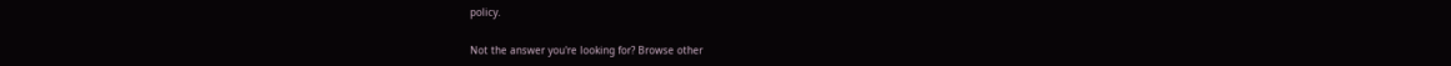policy.

Not the answer you're looking for? Browse other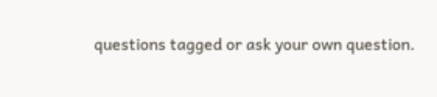questions tagged or ask your own question.